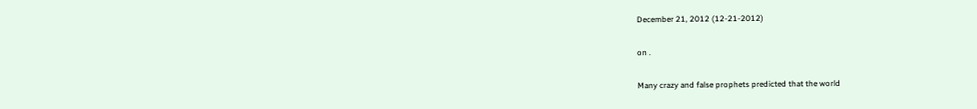December 21, 2012 (12-21-2012)

on .

Many crazy and false prophets predicted that the world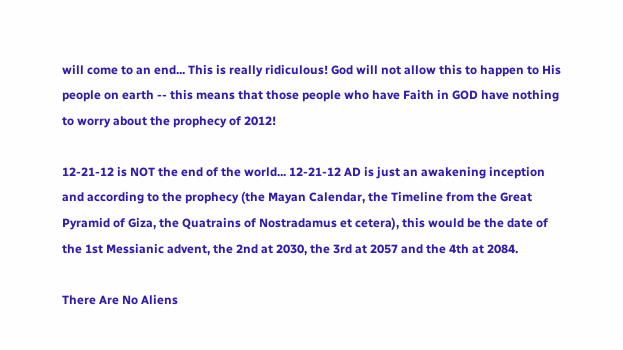will come to an end... This is really ridiculous! God will not allow this to happen to His people on earth -- this means that those people who have Faith in GOD have nothing to worry about the prophecy of 2012!

12-21-12 is NOT the end of the world... 12-21-12 AD is just an awakening inception and according to the prophecy (the Mayan Calendar, the Timeline from the Great Pyramid of Giza, the Quatrains of Nostradamus et cetera), this would be the date of the 1st Messianic advent, the 2nd at 2030, the 3rd at 2057 and the 4th at 2084.

There Are No Aliens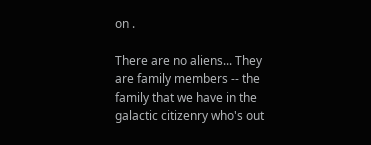on .

There are no aliens... They are family members -- the family that we have in the galactic citizenry who's out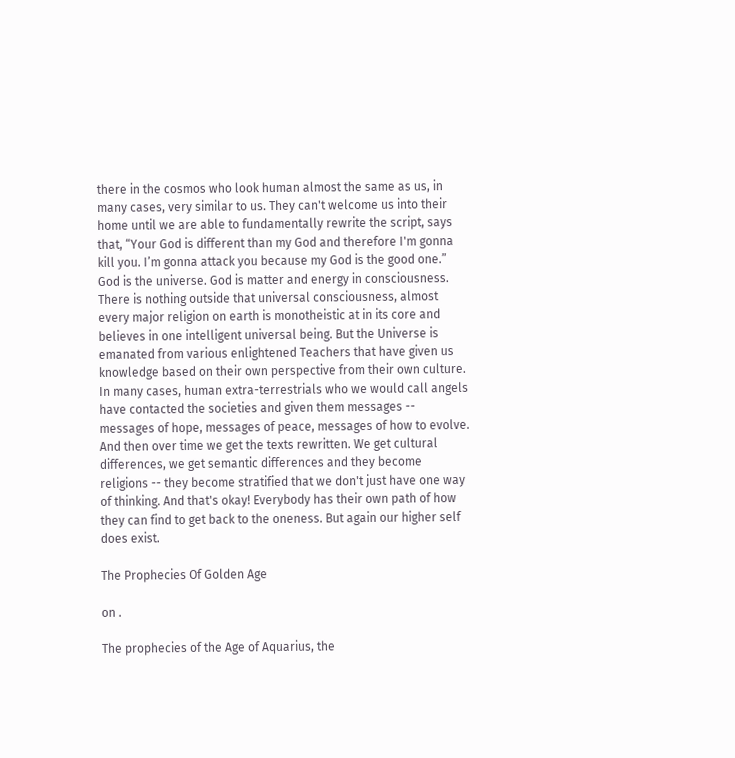there in the cosmos who look human almost the same as us, in many cases, very similar to us. They can't welcome us into their home until we are able to fundamentally rewrite the script, says that, “Your God is different than my God and therefore I'm gonna kill you. I’m gonna attack you because my God is the good one.” God is the universe. God is matter and energy in consciousness. There is nothing outside that universal consciousness, almost every major religion on earth is monotheistic at in its core and believes in one intelligent universal being. But the Universe is emanated from various enlightened Teachers that have given us knowledge based on their own perspective from their own culture. In many cases, human extra-terrestrials who we would call angels have contacted the societies and given them messages -- messages of hope, messages of peace, messages of how to evolve. And then over time we get the texts rewritten. We get cultural differences, we get semantic differences and they become religions -- they become stratified that we don't just have one way of thinking. And that's okay! Everybody has their own path of how they can find to get back to the oneness. But again our higher self does exist.

The Prophecies Of Golden Age

on .

The prophecies of the Age of Aquarius, the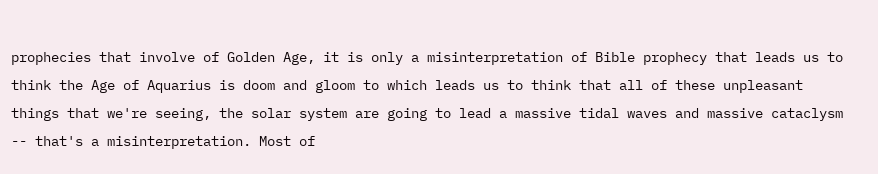prophecies that involve of Golden Age, it is only a misinterpretation of Bible prophecy that leads us to think the Age of Aquarius is doom and gloom to which leads us to think that all of these unpleasant things that we're seeing, the solar system are going to lead a massive tidal waves and massive cataclysm -- that's a misinterpretation. Most of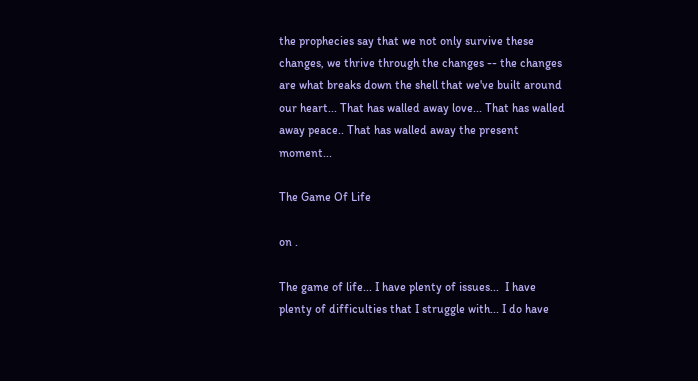the prophecies say that we not only survive these changes, we thrive through the changes -- the changes are what breaks down the shell that we've built around our heart... That has walled away love... That has walled away peace.. That has walled away the present moment...

The Game Of Life

on .

The game of life... I have plenty of issues...  I have plenty of difficulties that I struggle with... I do have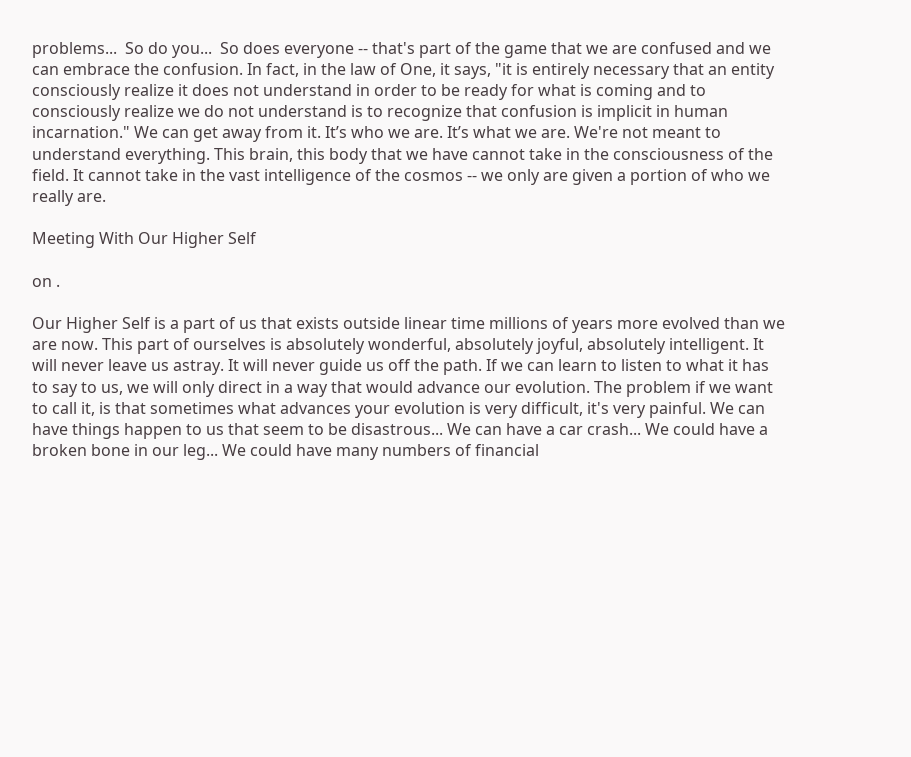problems...  So do you...  So does everyone -- that's part of the game that we are confused and we can embrace the confusion. In fact, in the law of One, it says, "it is entirely necessary that an entity consciously realize it does not understand in order to be ready for what is coming and to consciously realize we do not understand is to recognize that confusion is implicit in human incarnation." We can get away from it. It’s who we are. It’s what we are. We're not meant to understand everything. This brain, this body that we have cannot take in the consciousness of the field. It cannot take in the vast intelligence of the cosmos -- we only are given a portion of who we really are.

Meeting With Our Higher Self

on .

Our Higher Self is a part of us that exists outside linear time millions of years more evolved than we are now. This part of ourselves is absolutely wonderful, absolutely joyful, absolutely intelligent. It will never leave us astray. It will never guide us off the path. If we can learn to listen to what it has to say to us, we will only direct in a way that would advance our evolution. The problem if we want to call it, is that sometimes what advances your evolution is very difficult, it's very painful. We can have things happen to us that seem to be disastrous... We can have a car crash... We could have a broken bone in our leg... We could have many numbers of financial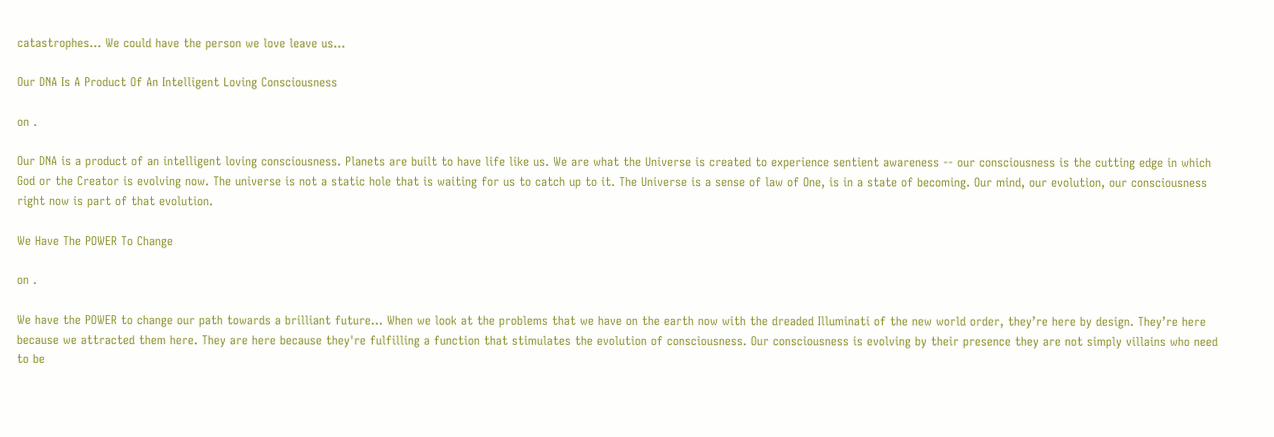catastrophes... We could have the person we love leave us...

Our DNA Is A Product Of An Intelligent Loving Consciousness

on .

Our DNA is a product of an intelligent loving consciousness. Planets are built to have life like us. We are what the Universe is created to experience sentient awareness -- our consciousness is the cutting edge in which God or the Creator is evolving now. The universe is not a static hole that is waiting for us to catch up to it. The Universe is a sense of law of One, is in a state of becoming. Our mind, our evolution, our consciousness right now is part of that evolution.

We Have The POWER To Change

on .

We have the POWER to change our path towards a brilliant future… When we look at the problems that we have on the earth now with the dreaded Illuminati of the new world order, they’re here by design. They’re here because we attracted them here. They are here because they're fulfilling a function that stimulates the evolution of consciousness. Our consciousness is evolving by their presence they are not simply villains who need to be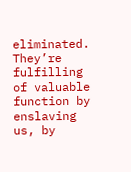eliminated. They’re fulfilling of valuable function by enslaving us, by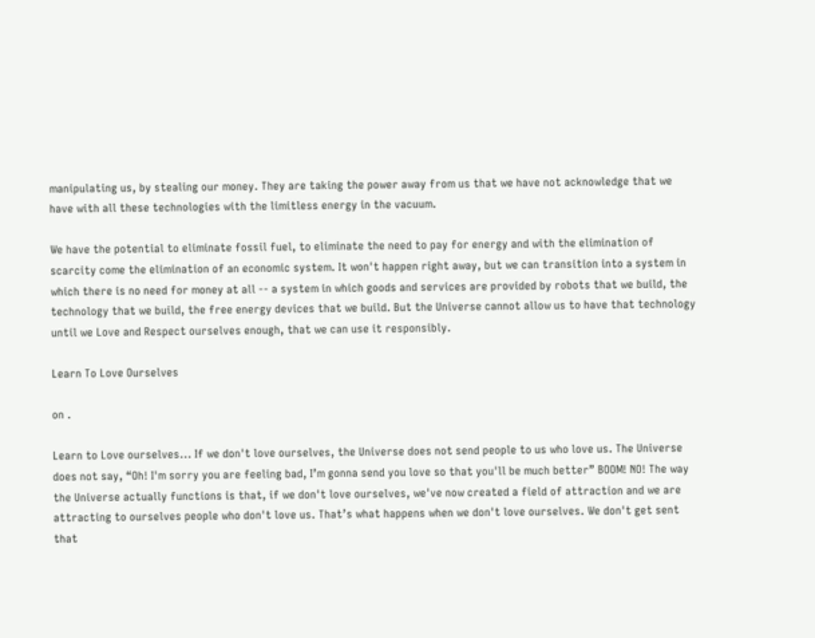manipulating us, by stealing our money. They are taking the power away from us that we have not acknowledge that we have with all these technologies with the limitless energy in the vacuum.

We have the potential to eliminate fossil fuel, to eliminate the need to pay for energy and with the elimination of scarcity come the elimination of an economic system. It won't happen right away, but we can transition into a system in which there is no need for money at all -- a system in which goods and services are provided by robots that we build, the technology that we build, the free energy devices that we build. But the Universe cannot allow us to have that technology until we Love and Respect ourselves enough, that we can use it responsibly.

Learn To Love Ourselves

on .

Learn to Love ourselves... If we don't love ourselves, the Universe does not send people to us who love us. The Universe does not say, “Oh! I'm sorry you are feeling bad, I’m gonna send you love so that you'll be much better” BOOM! NO! The way the Universe actually functions is that, if we don't love ourselves, we've now created a field of attraction and we are attracting to ourselves people who don't love us. That’s what happens when we don't love ourselves. We don't get sent that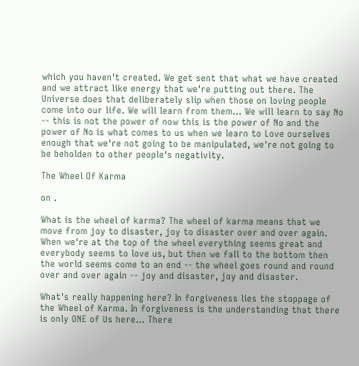which you haven't created. We get sent that what we have created and we attract like energy that we're putting out there. The Universe does that deliberately slip when those on loving people come into our life. We will learn from them... We will learn to say No -- this is not the power of now this is the power of No and the power of No is what comes to us when we learn to Love ourselves enough that we're not going to be manipulated, we're not going to be beholden to other people's negativity.

The Wheel Of Karma

on .

What is the wheel of karma? The wheel of karma means that we move from joy to disaster, joy to disaster over and over again. When we're at the top of the wheel everything seems great and everybody seems to love us, but then we fall to the bottom then the world seems come to an end -- the wheel goes round and round over and over again -- joy and disaster, joy and disaster.

What's really happening here? In forgiveness lies the stoppage of the Wheel of Karma. In forgiveness is the understanding that there is only ONE of Us here... There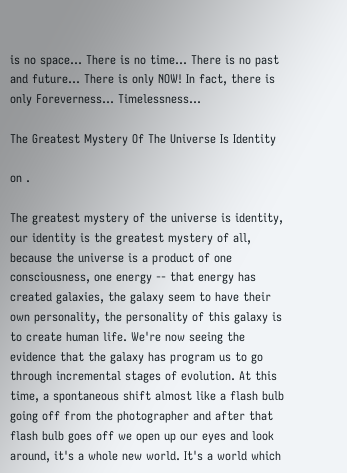is no space... There is no time... There is no past and future... There is only NOW! In fact, there is only Foreverness... Timelessness...

The Greatest Mystery Of The Universe Is Identity

on .

The greatest mystery of the universe is identity, our identity is the greatest mystery of all, because the universe is a product of one consciousness, one energy -- that energy has created galaxies, the galaxy seem to have their own personality, the personality of this galaxy is to create human life. We're now seeing the evidence that the galaxy has program us to go through incremental stages of evolution. At this time, a spontaneous shift almost like a flash bulb going off from the photographer and after that flash bulb goes off we open up our eyes and look around, it's a whole new world. It's a world which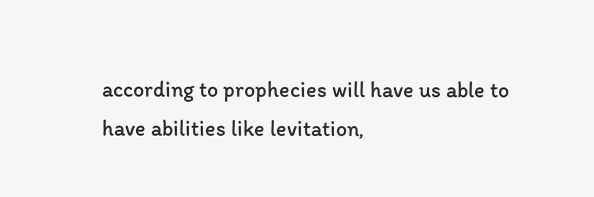according to prophecies will have us able to have abilities like levitation,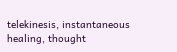telekinesis, instantaneous healing, thought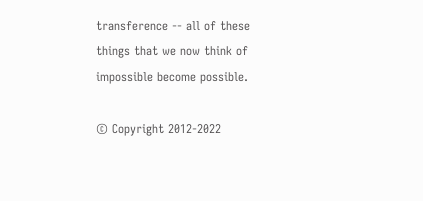transference -- all of these things that we now think of impossible become possible.

© Copyright 2012-2022